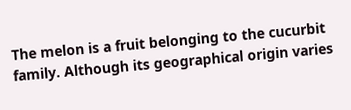The melon is a fruit belonging to the cucurbit family. Although its geographical origin varies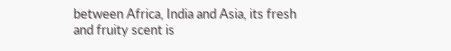between Africa, India and Asia, its fresh and fruity scent is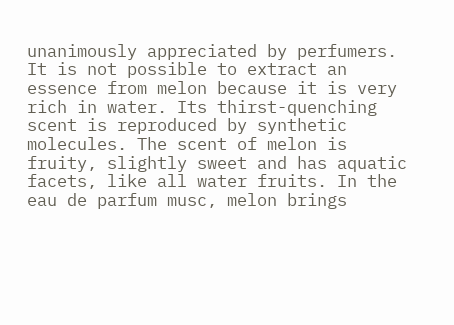unanimously appreciated by perfumers. It is not possible to extract an essence from melon because it is very rich in water. Its thirst-quenching scent is reproduced by synthetic molecules. The scent of melon is fruity, slightly sweet and has aquatic facets, like all water fruits. In the eau de parfum musc, melon brings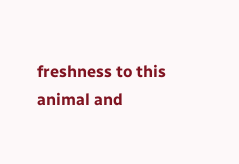freshness to this animal and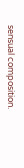sensual composition.